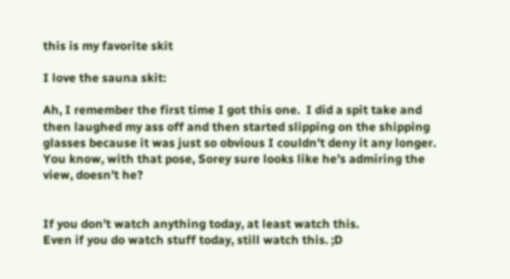this is my favorite skit

I love the sauna skit:

Ah, I remember the first time I got this one.  I did a spit take and then laughed my ass off and then started slipping on the shipping glasses because it was just so obvious I couldn’t deny it any longer.  You know, with that pose, Sorey sure looks like he’s admiring the view, doesn’t he?


If you don’t watch anything today, at least watch this.
Even if you do watch stuff today, still watch this. ;D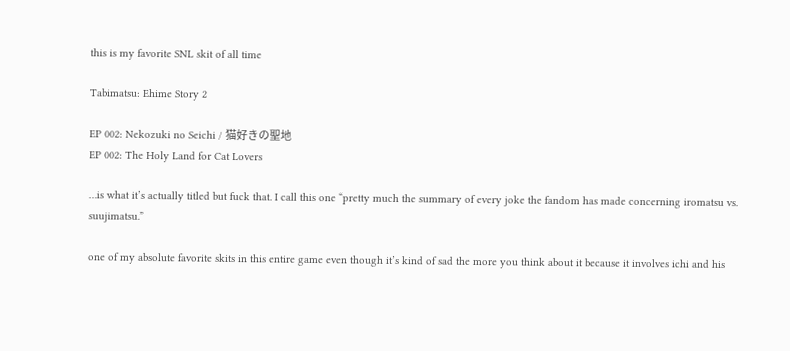this is my favorite SNL skit of all time

Tabimatsu: Ehime Story 2

EP 002: Nekozuki no Seichi / 猫好きの聖地
EP 002: The Holy Land for Cat Lovers

…is what it’s actually titled but fuck that. I call this one “pretty much the summary of every joke the fandom has made concerning iromatsu vs. suujimatsu.”

one of my absolute favorite skits in this entire game even though it’s kind of sad the more you think about it because it involves ichi and his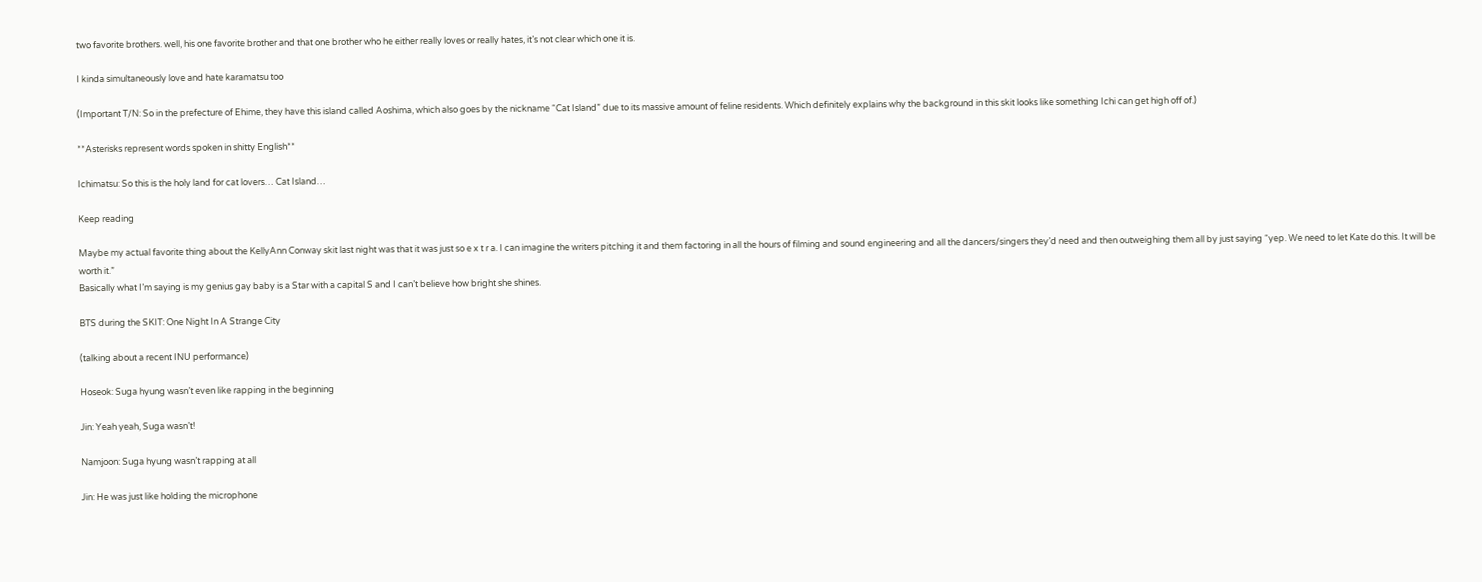two favorite brothers. well, his one favorite brother and that one brother who he either really loves or really hates, it’s not clear which one it is.

I kinda simultaneously love and hate karamatsu too

(Important T/N: So in the prefecture of Ehime, they have this island called Aoshima, which also goes by the nickname “Cat Island” due to its massive amount of feline residents. Which definitely explains why the background in this skit looks like something Ichi can get high off of.)

**Asterisks represent words spoken in shitty English**

Ichimatsu: So this is the holy land for cat lovers… Cat Island…

Keep reading

Maybe my actual favorite thing about the KellyAnn Conway skit last night was that it was just so e x t r a. I can imagine the writers pitching it and them factoring in all the hours of filming and sound engineering and all the dancers/singers they’d need and then outweighing them all by just saying “yep. We need to let Kate do this. It will be worth it.”
Basically what I’m saying is my genius gay baby is a Star with a capital S and I can’t believe how bright she shines.

BTS during the SKIT: One Night In A Strange City

(talking about a recent INU performance)

Hoseok: Suga hyung wasn’t even like rapping in the beginning

Jin: Yeah yeah, Suga wasn’t!

Namjoon: Suga hyung wasn’t rapping at all

Jin: He was just like holding the microphone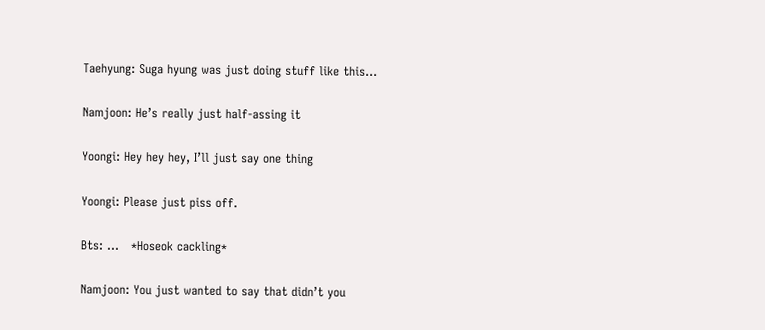Taehyung: Suga hyung was just doing stuff like this…

Namjoon: He’s really just half-assing it

Yoongi: Hey hey hey, I’ll just say one thing

Yoongi: Please just piss off.

Bts: …   *Hoseok cackling*

Namjoon: You just wanted to say that didn’t you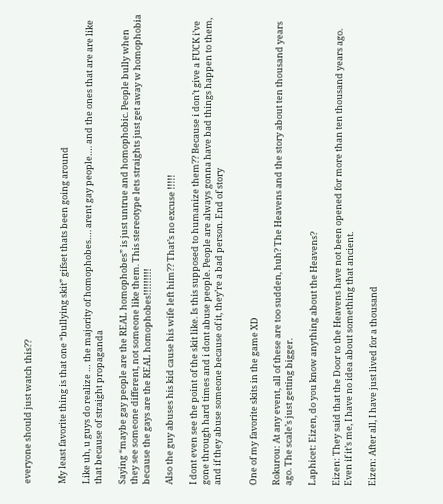everyone should just watch this??


My least favorite thing is that one “bullying skit” gifset thats been going around

Like uh, u guys do realize … the majority of homophobes…. arent gay people…. and the ones that are are like that because of straight propaganda

Saying “maybe gay people are the REAL homophobes” is just untrue and homophobic. People bully when they see someone different, not someone like them. This stereotype lets straights just get away w homophobia because the gays are the REAL homophobes!!!!!!!!!

Also the guy abuses his kid cause his wife left him?? That’s no excuse !!!!!

I dont even see the point of the skit like. Is this supposed to humanize them?? Because i don’t give a FUCK i’ve gone through hard times and i dont abuse people. People are always gonna have bad things happen to them, and if they abuse someone because of it, they’re a bad person. End of story


One of my favorite skits in the game XD

Rokurou: At any event, all of these are too sudden, huh? The Heavens and the story about ten thousand years ago. The scale’s just getting bigger.

Laphicet: Eizen, do you know anything about the Heavens?

Eizen: They said that the Door to the Heavens have not been opened for more than ten thousand years ago. Even if it’s me, I have no idea about something that ancient.

Eizen: After all, I have just lived for a thousand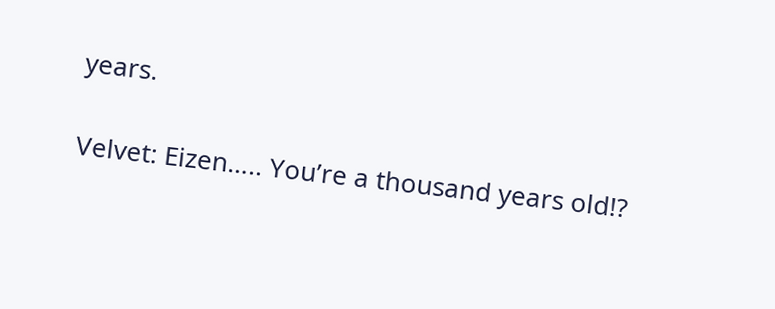years.

Velvet: Eizen….. You’re a thousand years old!?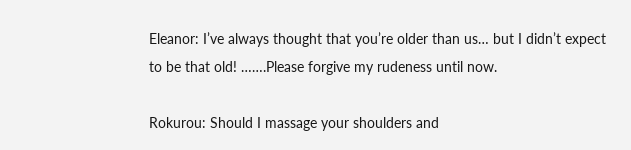Eleanor: I’ve always thought that you’re older than us… but I didn’t expect to be that old! …….Please forgive my rudeness until now.

Rokurou: Should I massage your shoulders and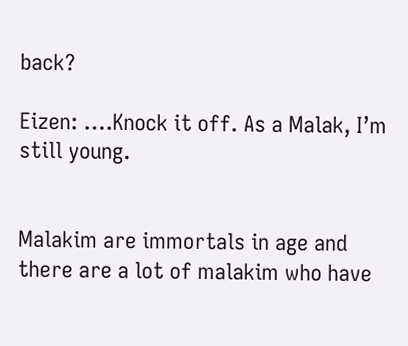back?

Eizen: ….Knock it off. As a Malak, I’m still young.


Malakim are immortals in age and there are a lot of malakim who have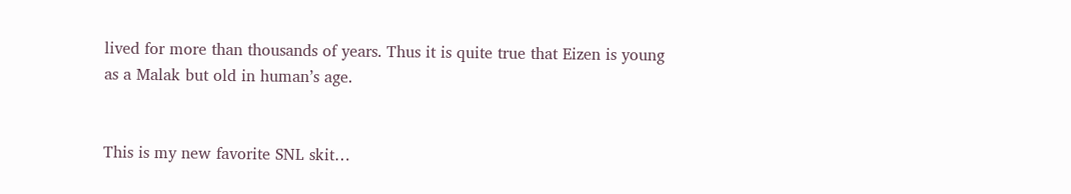lived for more than thousands of years. Thus it is quite true that Eizen is young as a Malak but old in human’s age.


This is my new favorite SNL skit…